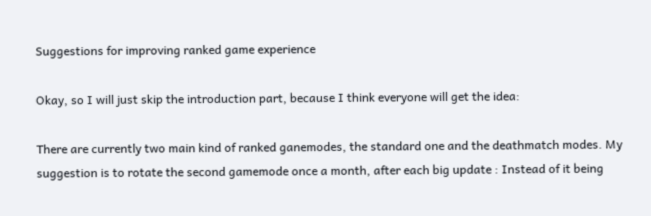Suggestions for improving ranked game experience

Okay, so I will just skip the introduction part, because I think everyone will get the idea:

There are currently two main kind of ranked ganemodes, the standard one and the deathmatch modes. My suggestion is to rotate the second gamemode once a month, after each big update : Instead of it being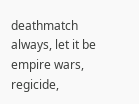deathmatch always, let it be empire wars, regicide,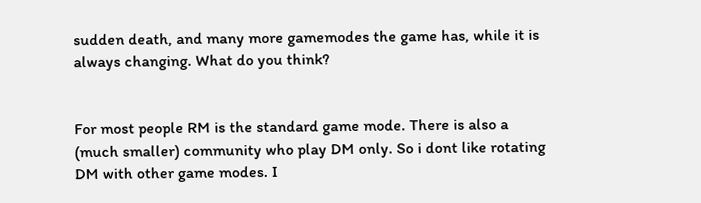sudden death, and many more gamemodes the game has, while it is always changing. What do you think?


For most people RM is the standard game mode. There is also a (much smaller) community who play DM only. So i dont like rotating DM with other game modes. I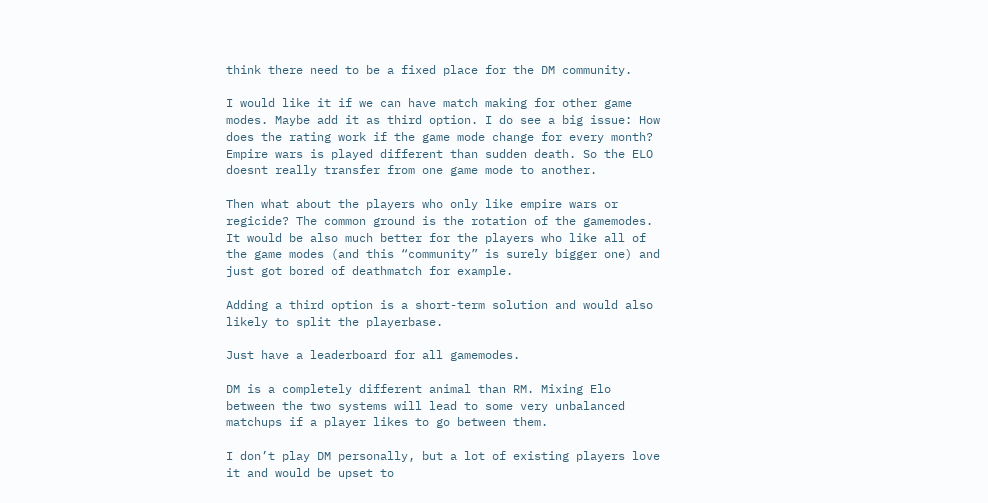think there need to be a fixed place for the DM community.

I would like it if we can have match making for other game modes. Maybe add it as third option. I do see a big issue: How does the rating work if the game mode change for every month? Empire wars is played different than sudden death. So the ELO doesnt really transfer from one game mode to another.

Then what about the players who only like empire wars or regicide? The common ground is the rotation of the gamemodes. It would be also much better for the players who like all of the game modes (and this “community” is surely bigger one) and just got bored of deathmatch for example.

Adding a third option is a short-term solution and would also likely to split the playerbase.

Just have a leaderboard for all gamemodes.

DM is a completely different animal than RM. Mixing Elo between the two systems will lead to some very unbalanced matchups if a player likes to go between them.

I don’t play DM personally, but a lot of existing players love it and would be upset to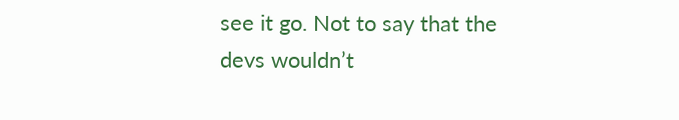see it go. Not to say that the devs wouldn’t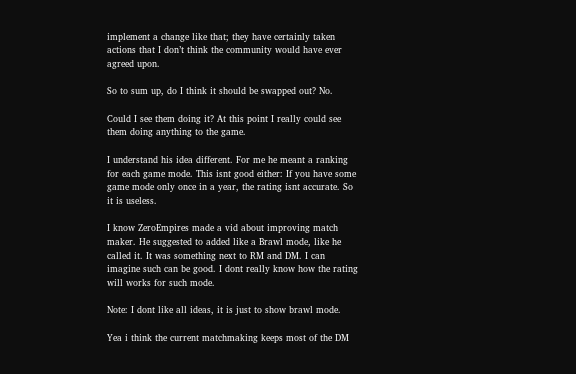implement a change like that; they have certainly taken actions that I don’t think the community would have ever agreed upon.

So to sum up, do I think it should be swapped out? No.

Could I see them doing it? At this point I really could see them doing anything to the game.

I understand his idea different. For me he meant a ranking for each game mode. This isnt good either: If you have some game mode only once in a year, the rating isnt accurate. So it is useless.

I know ZeroEmpires made a vid about improving match maker. He suggested to added like a Brawl mode, like he called it. It was something next to RM and DM. I can imagine such can be good. I dont really know how the rating will works for such mode.

Note: I dont like all ideas, it is just to show brawl mode.

Yea i think the current matchmaking keeps most of the DM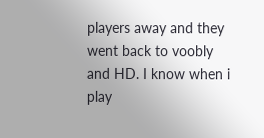players away and they went back to voobly and HD. I know when i play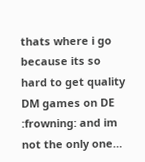thats where i go because its so hard to get quality DM games on DE :frowning: and im not the only one…